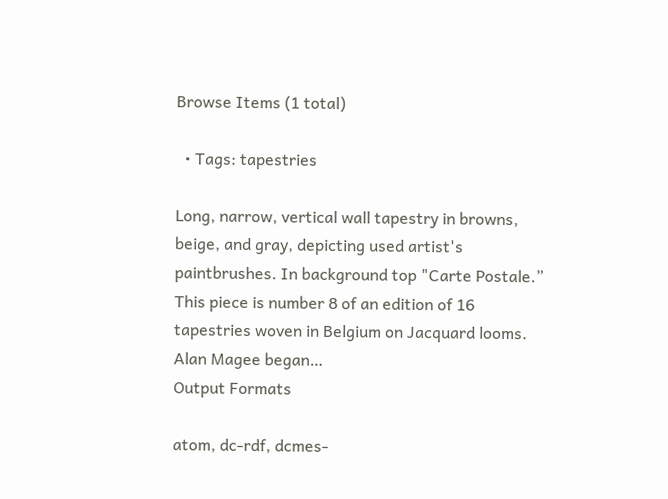Browse Items (1 total)

  • Tags: tapestries

Long, narrow, vertical wall tapestry in browns, beige, and gray, depicting used artist's paintbrushes. In background top "Carte Postale.” This piece is number 8 of an edition of 16 tapestries woven in Belgium on Jacquard looms. Alan Magee began…
Output Formats

atom, dc-rdf, dcmes-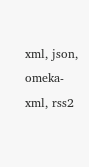xml, json, omeka-xml, rss2